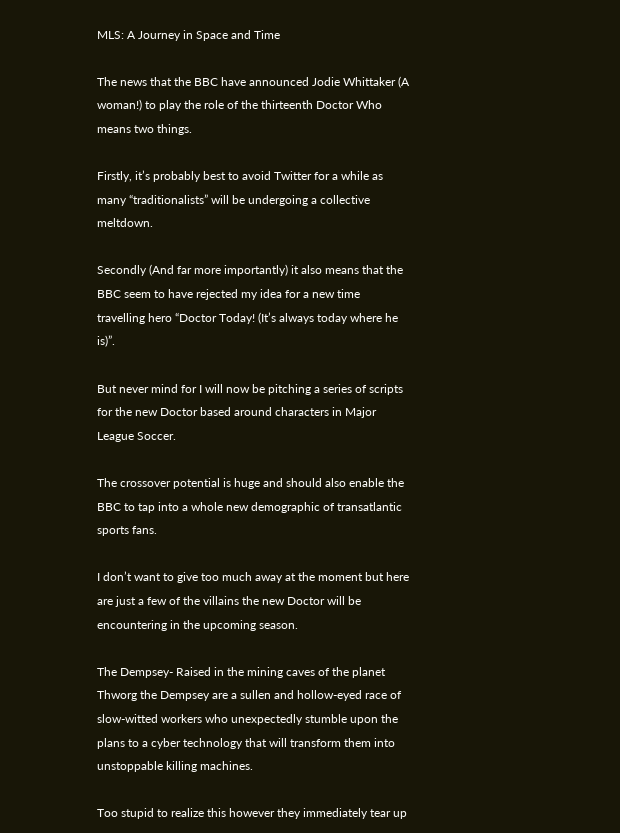MLS: A Journey in Space and Time

The news that the BBC have announced Jodie Whittaker (A woman!) to play the role of the thirteenth Doctor Who means two things.

Firstly, it’s probably best to avoid Twitter for a while as many “traditionalists” will be undergoing a collective meltdown.

Secondly (And far more importantly) it also means that the BBC seem to have rejected my idea for a new time travelling hero “Doctor Today! (It’s always today where he is)”.

But never mind for I will now be pitching a series of scripts for the new Doctor based around characters in Major League Soccer.

The crossover potential is huge and should also enable the BBC to tap into a whole new demographic of transatlantic sports fans.

I don’t want to give too much away at the moment but here are just a few of the villains the new Doctor will be encountering in the upcoming season.

The Dempsey- Raised in the mining caves of the planet Thworg the Dempsey are a sullen and hollow-eyed race of slow-witted workers who unexpectedly stumble upon the plans to a cyber technology that will transform them into unstoppable killing machines.

Too stupid to realize this however they immediately tear up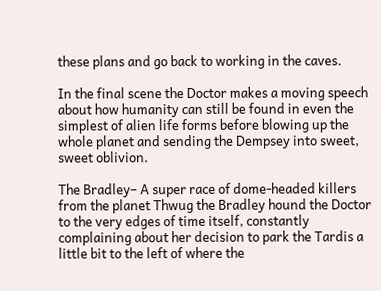these plans and go back to working in the caves.

In the final scene the Doctor makes a moving speech about how humanity can still be found in even the simplest of alien life forms before blowing up the whole planet and sending the Dempsey into sweet, sweet oblivion.

The Bradley– A super race of dome-headed killers from the planet Thwug the Bradley hound the Doctor to the very edges of time itself, constantly complaining about her decision to park the Tardis a little bit to the left of where the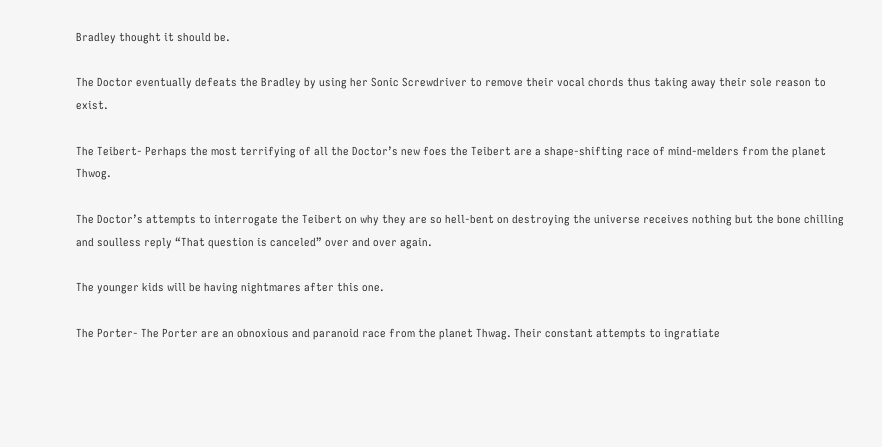Bradley thought it should be.

The Doctor eventually defeats the Bradley by using her Sonic Screwdriver to remove their vocal chords thus taking away their sole reason to exist.

The Teibert- Perhaps the most terrifying of all the Doctor’s new foes the Teibert are a shape-shifting race of mind-melders from the planet Thwog.

The Doctor’s attempts to interrogate the Teibert on why they are so hell-bent on destroying the universe receives nothing but the bone chilling and soulless reply “That question is canceled” over and over again.

The younger kids will be having nightmares after this one.

The Porter- The Porter are an obnoxious and paranoid race from the planet Thwag. Their constant attempts to ingratiate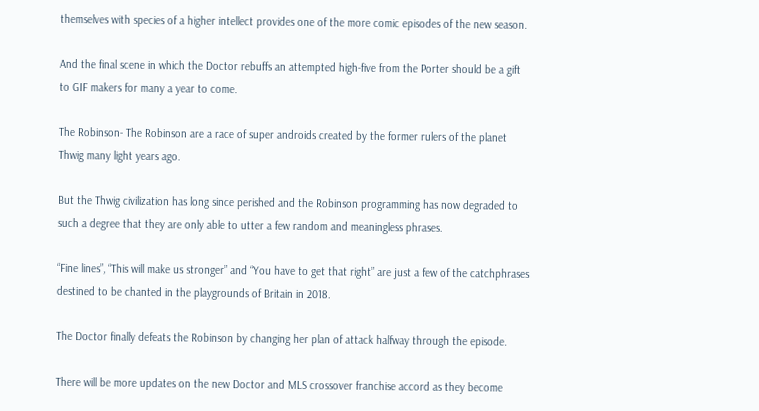themselves with species of a higher intellect provides one of the more comic episodes of the new season.

And the final scene in which the Doctor rebuffs an attempted high-five from the Porter should be a gift to GIF makers for many a year to come.

The Robinson- The Robinson are a race of super androids created by the former rulers of the planet Thwig many light years ago.

But the Thwig civilization has long since perished and the Robinson programming has now degraded to such a degree that they are only able to utter a few random and meaningless phrases.

“Fine lines”, “This will make us stronger” and “You have to get that right” are just a few of the catchphrases destined to be chanted in the playgrounds of Britain in 2018.

The Doctor finally defeats the Robinson by changing her plan of attack halfway through the episode.

There will be more updates on the new Doctor and MLS crossover franchise accord as they become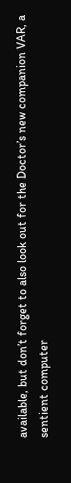available, but don’t forget to also look out for the Doctor’s new companion VAR, a sentient computer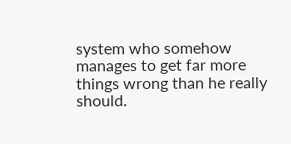system who somehow manages to get far more things wrong than he really should.